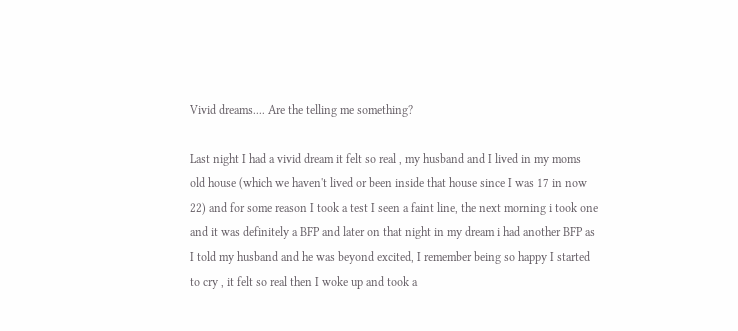Vivid dreams.... Are the telling me something?

Last night I had a vivid dream it felt so real , my husband and I lived in my moms old house (which we haven't lived or been inside that house since I was 17 in now 22) and for some reason I took a test I seen a faint line, the next morning i took one and it was definitely a BFP and later on that night in my dream i had another BFP as I told my husband and he was beyond excited, I remember being so happy I started to cry , it felt so real then I woke up and took a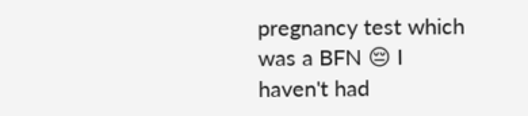pregnancy test which was a BFN 😔 I haven't had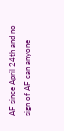AF since April 24th and no sign of AF can anyone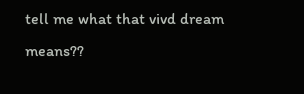tell me what that vivd dream means??